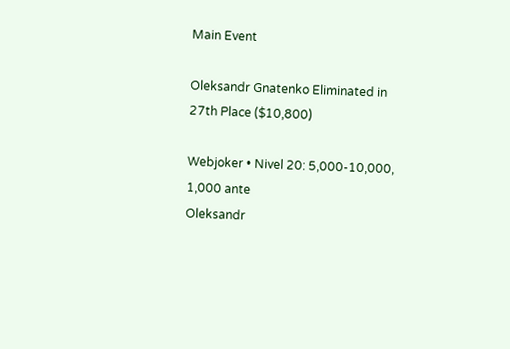Main Event

Oleksandr Gnatenko Eliminated in 27th Place ($10,800)

Webjoker • Nivel 20: 5,000-10,000, 1,000 ante
Oleksandr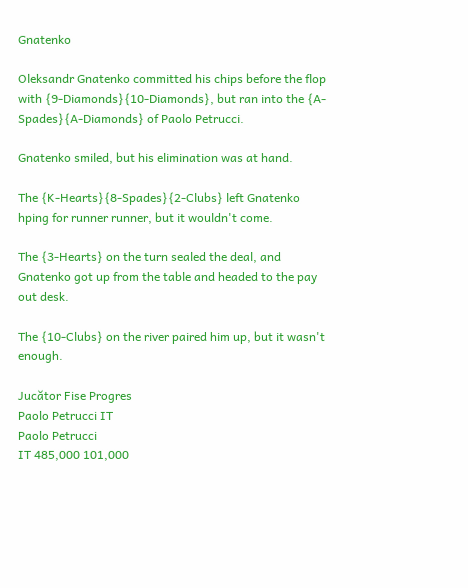Gnatenko

Oleksandr Gnatenko committed his chips before the flop with {9-Diamonds}{10-Diamonds}, but ran into the {A-Spades}{A-Diamonds} of Paolo Petrucci.

Gnatenko smiled, but his elimination was at hand.

The {K-Hearts}{8-Spades}{2-Clubs} left Gnatenko hping for runner runner, but it wouldn't come.

The {3-Hearts} on the turn sealed the deal, and Gnatenko got up from the table and headed to the pay out desk.

The {10-Clubs} on the river paired him up, but it wasn't enough.

Jucător Fise Progres
Paolo Petrucci IT
Paolo Petrucci
IT 485,000 101,000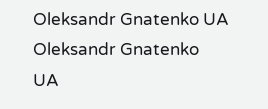Oleksandr Gnatenko UA
Oleksandr Gnatenko
UA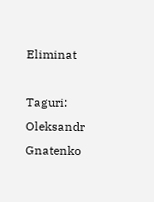Eliminat

Taguri: Oleksandr Gnatenko